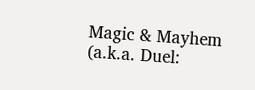Magic & Mayhem (a.k.a. Duel: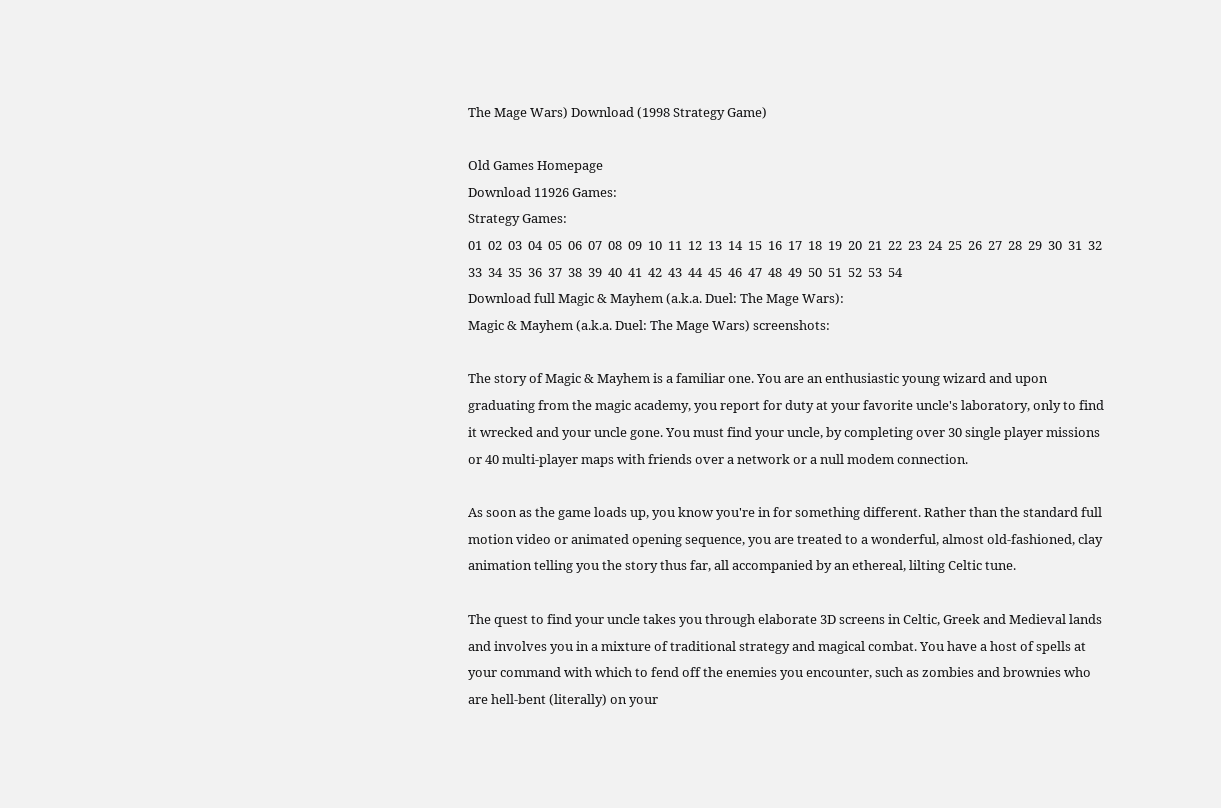The Mage Wars) Download (1998 Strategy Game)

Old Games Homepage
Download 11926 Games:
Strategy Games:
01  02  03  04  05  06  07  08  09  10  11  12  13  14  15  16  17  18  19  20  21  22  23  24  25  26  27  28  29  30  31  32  33  34  35  36  37  38  39  40  41  42  43  44  45  46  47  48  49  50  51  52  53  54
Download full Magic & Mayhem (a.k.a. Duel: The Mage Wars):
Magic & Mayhem (a.k.a. Duel: The Mage Wars) screenshots:

The story of Magic & Mayhem is a familiar one. You are an enthusiastic young wizard and upon graduating from the magic academy, you report for duty at your favorite uncle's laboratory, only to find it wrecked and your uncle gone. You must find your uncle, by completing over 30 single player missions or 40 multi-player maps with friends over a network or a null modem connection.

As soon as the game loads up, you know you're in for something different. Rather than the standard full motion video or animated opening sequence, you are treated to a wonderful, almost old-fashioned, clay animation telling you the story thus far, all accompanied by an ethereal, lilting Celtic tune.

The quest to find your uncle takes you through elaborate 3D screens in Celtic, Greek and Medieval lands and involves you in a mixture of traditional strategy and magical combat. You have a host of spells at your command with which to fend off the enemies you encounter, such as zombies and brownies who are hell-bent (literally) on your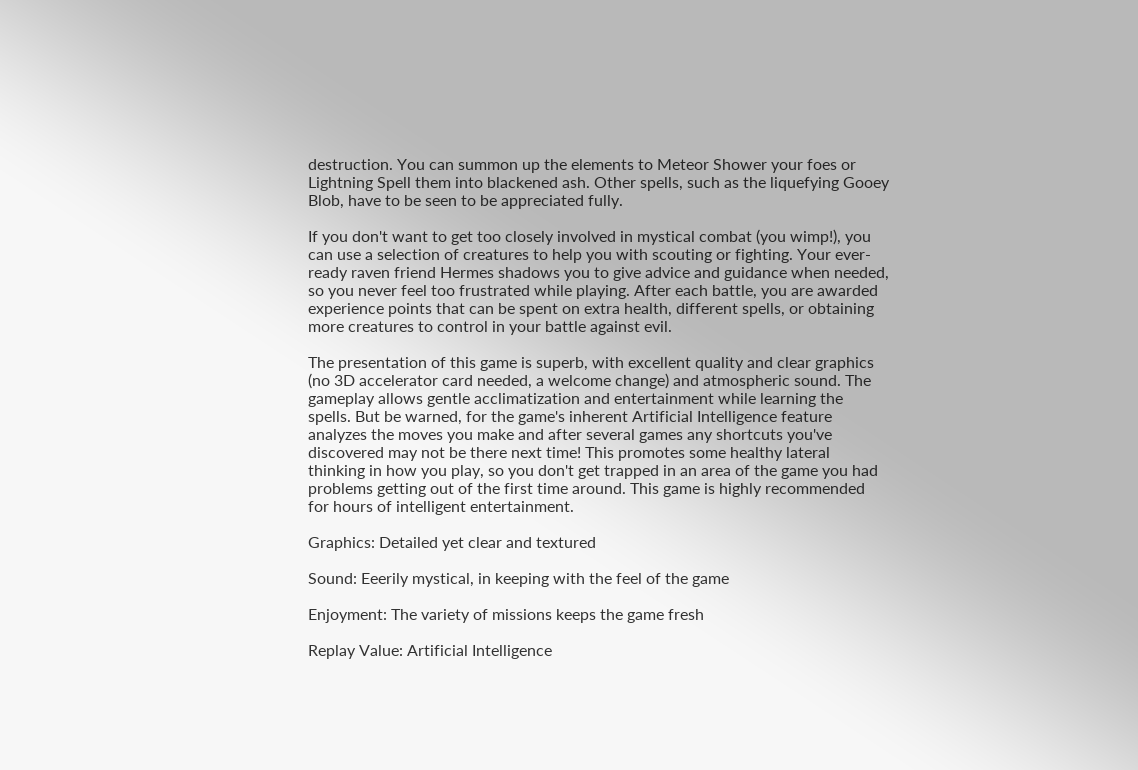destruction. You can summon up the elements to Meteor Shower your foes or Lightning Spell them into blackened ash. Other spells, such as the liquefying Gooey Blob, have to be seen to be appreciated fully.

If you don't want to get too closely involved in mystical combat (you wimp!), you can use a selection of creatures to help you with scouting or fighting. Your ever-ready raven friend Hermes shadows you to give advice and guidance when needed, so you never feel too frustrated while playing. After each battle, you are awarded experience points that can be spent on extra health, different spells, or obtaining more creatures to control in your battle against evil.

The presentation of this game is superb, with excellent quality and clear graphics (no 3D accelerator card needed, a welcome change) and atmospheric sound. The gameplay allows gentle acclimatization and entertainment while learning the spells. But be warned, for the game's inherent Artificial Intelligence feature analyzes the moves you make and after several games any shortcuts you've discovered may not be there next time! This promotes some healthy lateral thinking in how you play, so you don't get trapped in an area of the game you had problems getting out of the first time around. This game is highly recommended for hours of intelligent entertainment.

Graphics: Detailed yet clear and textured

Sound: Eeerily mystical, in keeping with the feel of the game

Enjoyment: The variety of missions keeps the game fresh

Replay Value: Artificial Intelligence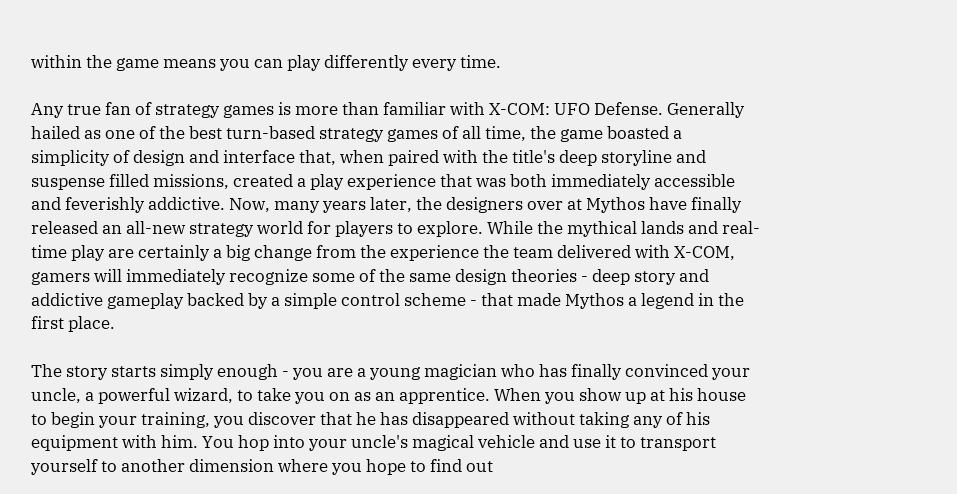within the game means you can play differently every time.

Any true fan of strategy games is more than familiar with X-COM: UFO Defense. Generally hailed as one of the best turn-based strategy games of all time, the game boasted a simplicity of design and interface that, when paired with the title's deep storyline and suspense filled missions, created a play experience that was both immediately accessible and feverishly addictive. Now, many years later, the designers over at Mythos have finally released an all-new strategy world for players to explore. While the mythical lands and real-time play are certainly a big change from the experience the team delivered with X-COM, gamers will immediately recognize some of the same design theories - deep story and addictive gameplay backed by a simple control scheme - that made Mythos a legend in the first place.

The story starts simply enough - you are a young magician who has finally convinced your uncle, a powerful wizard, to take you on as an apprentice. When you show up at his house to begin your training, you discover that he has disappeared without taking any of his equipment with him. You hop into your uncle's magical vehicle and use it to transport yourself to another dimension where you hope to find out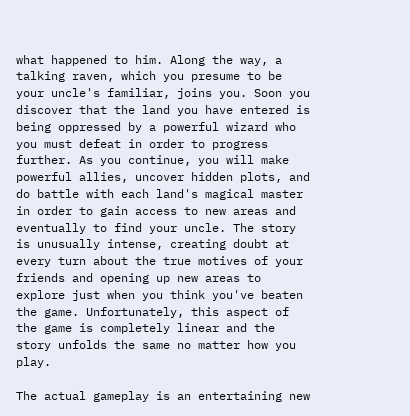what happened to him. Along the way, a talking raven, which you presume to be your uncle's familiar, joins you. Soon you discover that the land you have entered is being oppressed by a powerful wizard who you must defeat in order to progress further. As you continue, you will make powerful allies, uncover hidden plots, and do battle with each land's magical master in order to gain access to new areas and eventually to find your uncle. The story is unusually intense, creating doubt at every turn about the true motives of your friends and opening up new areas to explore just when you think you've beaten the game. Unfortunately, this aspect of the game is completely linear and the story unfolds the same no matter how you play.

The actual gameplay is an entertaining new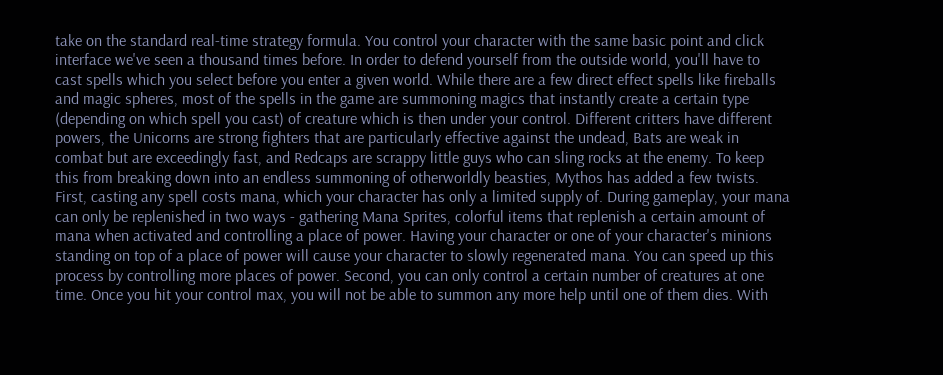take on the standard real-time strategy formula. You control your character with the same basic point and click interface we've seen a thousand times before. In order to defend yourself from the outside world, you'll have to cast spells which you select before you enter a given world. While there are a few direct effect spells like fireballs and magic spheres, most of the spells in the game are summoning magics that instantly create a certain type (depending on which spell you cast) of creature which is then under your control. Different critters have different powers, the Unicorns are strong fighters that are particularly effective against the undead, Bats are weak in combat but are exceedingly fast, and Redcaps are scrappy little guys who can sling rocks at the enemy. To keep this from breaking down into an endless summoning of otherworldly beasties, Mythos has added a few twists. First, casting any spell costs mana, which your character has only a limited supply of. During gameplay, your mana can only be replenished in two ways - gathering Mana Sprites, colorful items that replenish a certain amount of mana when activated and controlling a place of power. Having your character or one of your character's minions standing on top of a place of power will cause your character to slowly regenerated mana. You can speed up this process by controlling more places of power. Second, you can only control a certain number of creatures at one time. Once you hit your control max, you will not be able to summon any more help until one of them dies. With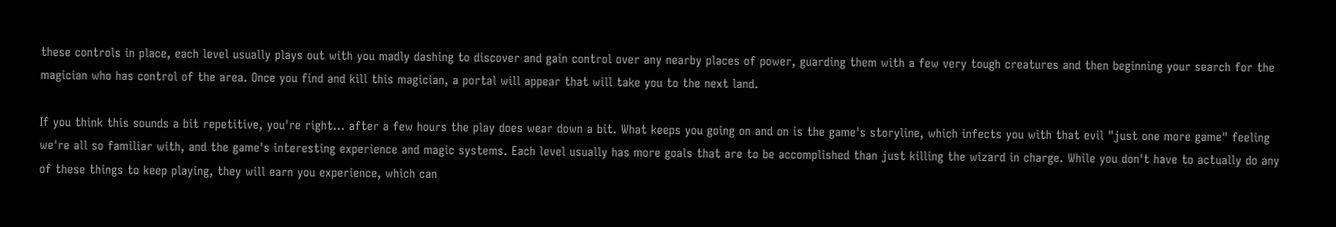these controls in place, each level usually plays out with you madly dashing to discover and gain control over any nearby places of power, guarding them with a few very tough creatures and then beginning your search for the magician who has control of the area. Once you find and kill this magician, a portal will appear that will take you to the next land.

If you think this sounds a bit repetitive, you're right... after a few hours the play does wear down a bit. What keeps you going on and on is the game's storyline, which infects you with that evil "just one more game" feeling we're all so familiar with, and the game's interesting experience and magic systems. Each level usually has more goals that are to be accomplished than just killing the wizard in charge. While you don't have to actually do any of these things to keep playing, they will earn you experience, which can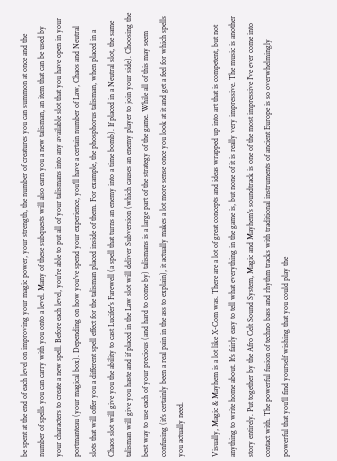be spent at the end of each level on improving your magic power, your strength, the number of creatures you can summon at once and the number of spells you can carry with you onto a level. Many of these subquests will also earn you a new talisman, an item that can be used by your characters to create a new spell. Before each level, you're able to put all of your talismans into any available slot that you have open in your portmanteau (your magical box). Depending on how you've spend your experience, you'll have a certain number of Law, Chaos and Neutral slots that will offer you a different spell effect for the talisman placed inside of them. For example, the phosphorus talisman, when placed in a Chaos slot will give you the ability to cast Lucifer's Farewell (a spell that turns an enemy into a time bomb). If placed in a Neutral slot, the same talisman will give you haste and if placed in the Law slot will deliver Subversion (which causes an enemy player to join your side). Choosing the best way to use each of your precious (and hard to come by) talismans is a large part of the strategy of the game. While all of this may seem confusing (it's certainly been a real pain in the ass to explain), it actually makes a lot more sense once you look at it and get a feel for which spells you actually need.

Visually, Magic & Mayhem is a lot like X-Com was. There are a lot of great concepts and ideas wrapped up into art that is competent, but not anything to write home about. It's fairly easy to tell what everything in the game is, but none of it is really very impressive. The music is another story entirely. Put together by the Afro Celt Sound System, Magic and Mayhem's soundtrack is one of the most impressive I've ever come into contact with. The powerful fusion of techno bass and rhythm tracks with traditional instruments of ancient Europe is so overwhelmingly powerful that you'll find yourself wishing that you could play the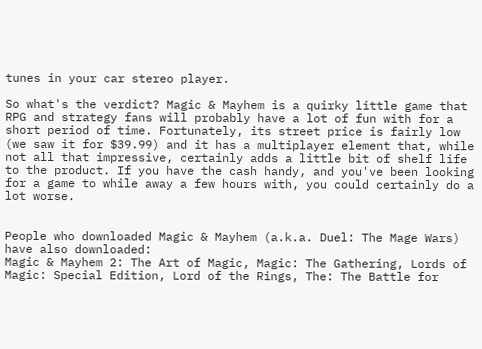tunes in your car stereo player.

So what's the verdict? Magic & Mayhem is a quirky little game that RPG and strategy fans will probably have a lot of fun with for a short period of time. Fortunately, its street price is fairly low (we saw it for $39.99) and it has a multiplayer element that, while not all that impressive, certainly adds a little bit of shelf life to the product. If you have the cash handy, and you've been looking for a game to while away a few hours with, you could certainly do a lot worse.


People who downloaded Magic & Mayhem (a.k.a. Duel: The Mage Wars) have also downloaded:
Magic & Mayhem 2: The Art of Magic, Magic: The Gathering, Lords of Magic: Special Edition, Lord of the Rings, The: The Battle for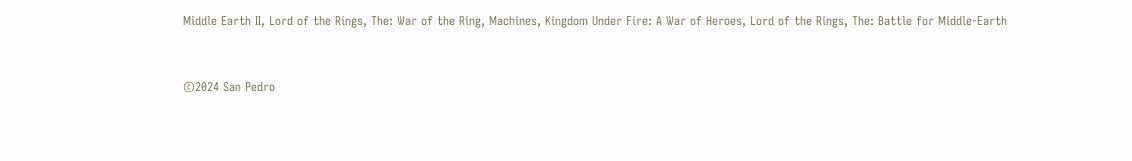Middle Earth II, Lord of the Rings, The: War of the Ring, Machines, Kingdom Under Fire: A War of Heroes, Lord of the Rings, The: Battle for Middle-Earth


©2024 San Pedro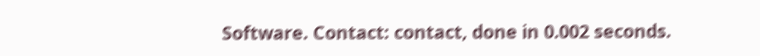Software. Contact: contact, done in 0.002 seconds.